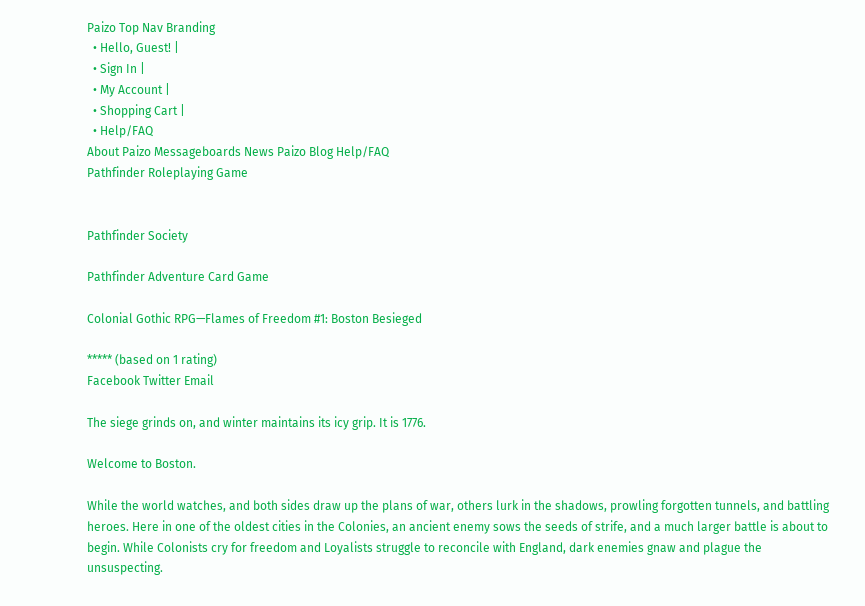Paizo Top Nav Branding
  • Hello, Guest! |
  • Sign In |
  • My Account |
  • Shopping Cart |
  • Help/FAQ
About Paizo Messageboards News Paizo Blog Help/FAQ
Pathfinder Roleplaying Game


Pathfinder Society

Pathfinder Adventure Card Game

Colonial Gothic RPG—Flames of Freedom #1: Boston Besieged

***** (based on 1 rating)
Facebook Twitter Email

The siege grinds on, and winter maintains its icy grip. It is 1776.

Welcome to Boston.

While the world watches, and both sides draw up the plans of war, others lurk in the shadows, prowling forgotten tunnels, and battling heroes. Here in one of the oldest cities in the Colonies, an ancient enemy sows the seeds of strife, and a much larger battle is about to begin. While Colonists cry for freedom and Loyalists struggle to reconcile with England, dark enemies gnaw and plague the unsuspecting.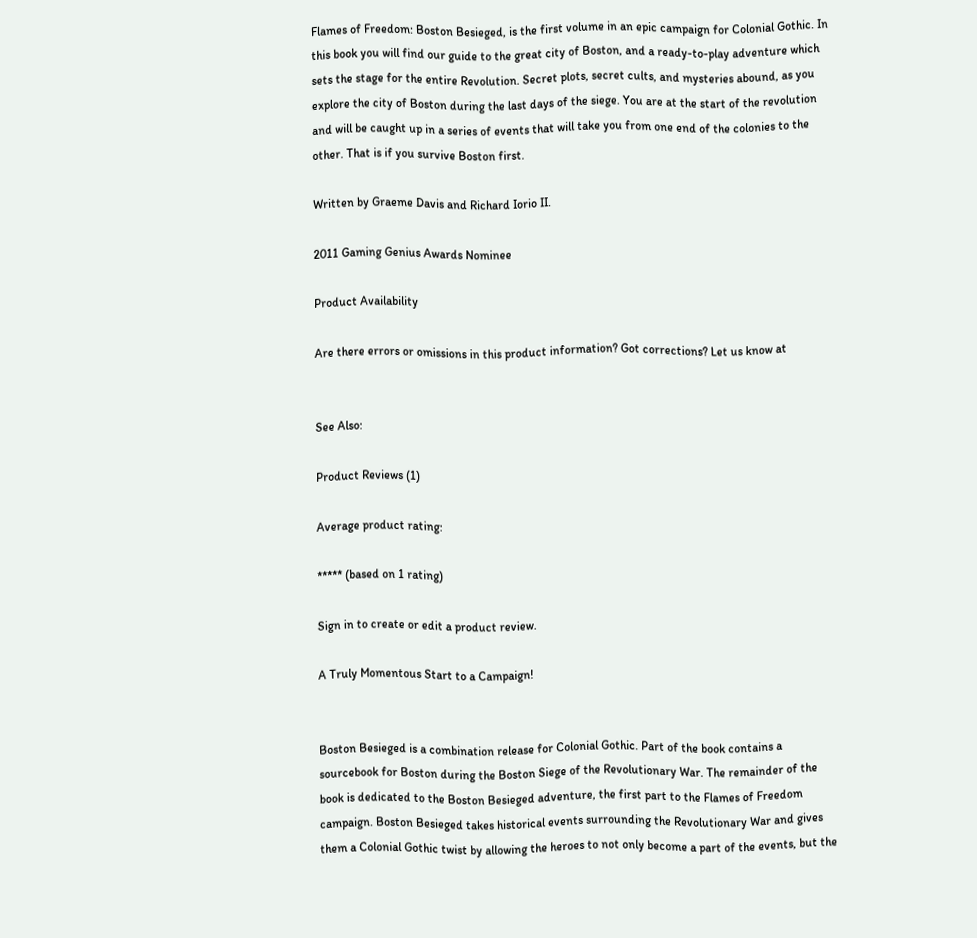Flames of Freedom: Boston Besieged, is the first volume in an epic campaign for Colonial Gothic. In this book you will find our guide to the great city of Boston, and a ready-to-play adventure which sets the stage for the entire Revolution. Secret plots, secret cults, and mysteries abound, as you explore the city of Boston during the last days of the siege. You are at the start of the revolution and will be caught up in a series of events that will take you from one end of the colonies to the other. That is if you survive Boston first.

Written by Graeme Davis and Richard Iorio II.

2011 Gaming Genius Awards Nominee

Product Availability

Are there errors or omissions in this product information? Got corrections? Let us know at


See Also:

Product Reviews (1)

Average product rating:

***** (based on 1 rating)

Sign in to create or edit a product review.

A Truly Momentous Start to a Campaign!


Boston Besieged is a combination release for Colonial Gothic. Part of the book contains a sourcebook for Boston during the Boston Siege of the Revolutionary War. The remainder of the book is dedicated to the Boston Besieged adventure, the first part to the Flames of Freedom campaign. Boston Besieged takes historical events surrounding the Revolutionary War and gives them a Colonial Gothic twist by allowing the heroes to not only become a part of the events, but the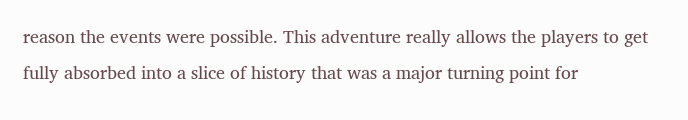reason the events were possible. This adventure really allows the players to get fully absorbed into a slice of history that was a major turning point for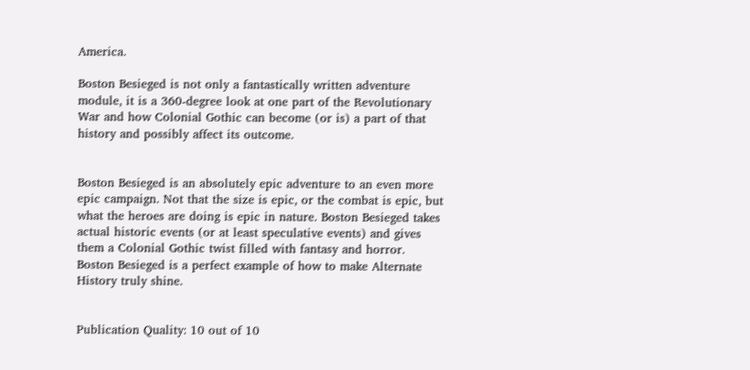America.

Boston Besieged is not only a fantastically written adventure module, it is a 360-degree look at one part of the Revolutionary War and how Colonial Gothic can become (or is) a part of that history and possibly affect its outcome.


Boston Besieged is an absolutely epic adventure to an even more epic campaign. Not that the size is epic, or the combat is epic, but what the heroes are doing is epic in nature. Boston Besieged takes actual historic events (or at least speculative events) and gives them a Colonial Gothic twist filled with fantasy and horror. Boston Besieged is a perfect example of how to make Alternate History truly shine.


Publication Quality: 10 out of 10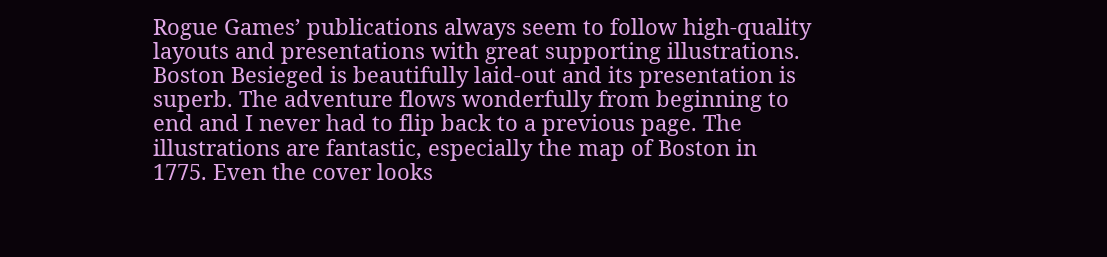Rogue Games’ publications always seem to follow high-quality layouts and presentations with great supporting illustrations. Boston Besieged is beautifully laid-out and its presentation is superb. The adventure flows wonderfully from beginning to end and I never had to flip back to a previous page. The illustrations are fantastic, especially the map of Boston in 1775. Even the cover looks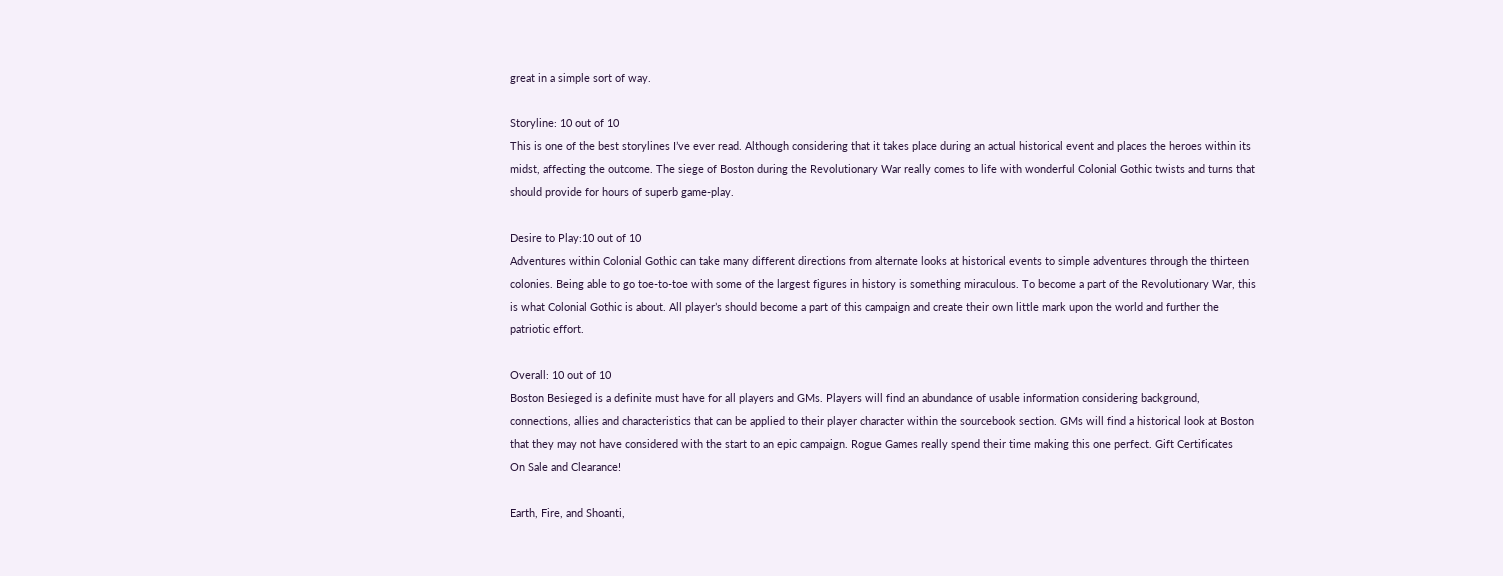great in a simple sort of way.

Storyline: 10 out of 10
This is one of the best storylines I’ve ever read. Although considering that it takes place during an actual historical event and places the heroes within its midst, affecting the outcome. The siege of Boston during the Revolutionary War really comes to life with wonderful Colonial Gothic twists and turns that should provide for hours of superb game-play.

Desire to Play:10 out of 10
Adventures within Colonial Gothic can take many different directions from alternate looks at historical events to simple adventures through the thirteen colonies. Being able to go toe-to-toe with some of the largest figures in history is something miraculous. To become a part of the Revolutionary War, this is what Colonial Gothic is about. All player’s should become a part of this campaign and create their own little mark upon the world and further the patriotic effort.

Overall: 10 out of 10
Boston Besieged is a definite must have for all players and GMs. Players will find an abundance of usable information considering background, connections, allies and characteristics that can be applied to their player character within the sourcebook section. GMs will find a historical look at Boston that they may not have considered with the start to an epic campaign. Rogue Games really spend their time making this one perfect. Gift Certificates
On Sale and Clearance!

Earth, Fire, and Shoanti,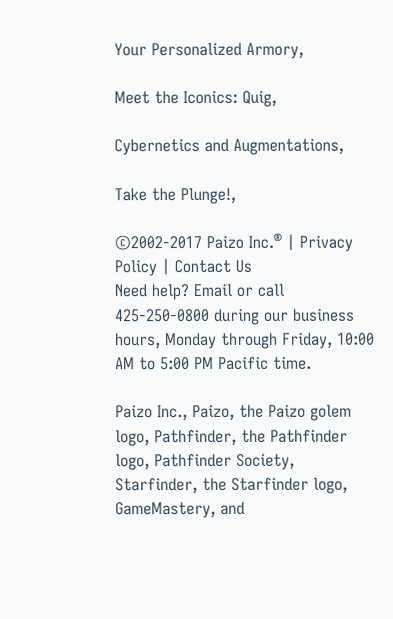Your Personalized Armory,

Meet the Iconics: Quig,

Cybernetics and Augmentations,

Take the Plunge!,

©2002-2017 Paizo Inc.® | Privacy Policy | Contact Us
Need help? Email or call 425-250-0800 during our business hours, Monday through Friday, 10:00 AM to 5:00 PM Pacific time.

Paizo Inc., Paizo, the Paizo golem logo, Pathfinder, the Pathfinder logo, Pathfinder Society, Starfinder, the Starfinder logo, GameMastery, and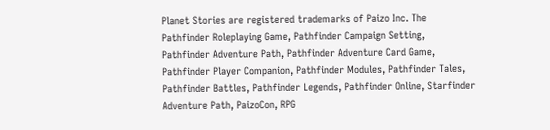Planet Stories are registered trademarks of Paizo Inc. The Pathfinder Roleplaying Game, Pathfinder Campaign Setting, Pathfinder Adventure Path, Pathfinder Adventure Card Game, Pathfinder Player Companion, Pathfinder Modules, Pathfinder Tales, Pathfinder Battles, Pathfinder Legends, Pathfinder Online, Starfinder Adventure Path, PaizoCon, RPG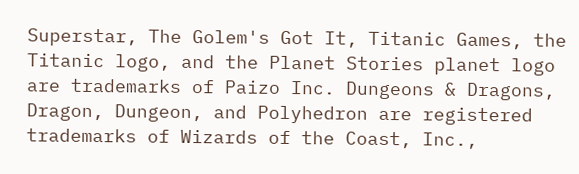Superstar, The Golem's Got It, Titanic Games, the Titanic logo, and the Planet Stories planet logo are trademarks of Paizo Inc. Dungeons & Dragons, Dragon, Dungeon, and Polyhedron are registered trademarks of Wizards of the Coast, Inc.,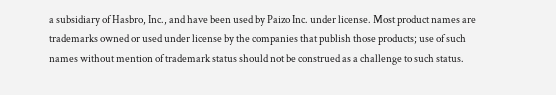a subsidiary of Hasbro, Inc., and have been used by Paizo Inc. under license. Most product names are trademarks owned or used under license by the companies that publish those products; use of such names without mention of trademark status should not be construed as a challenge to such status.